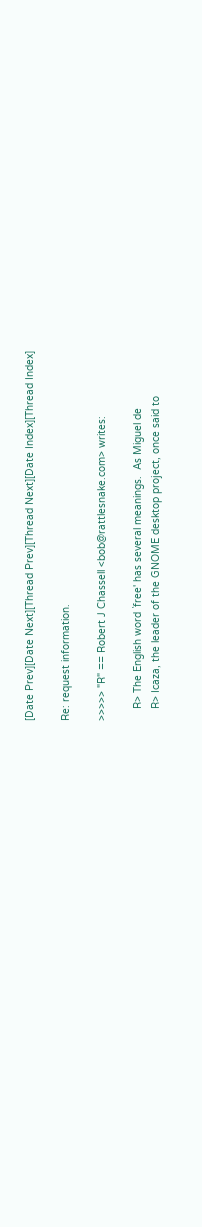[Date Prev][Date Next][Thread Prev][Thread Next][Date Index][Thread Index]

Re: request information.

>>>>> "R" == Robert J Chassell <bob@rattlesnake.com> writes:

    R> The English word `free' has several meanings.  As Miguel de
    R> Icaza, the leader of the GNOME desktop project, once said to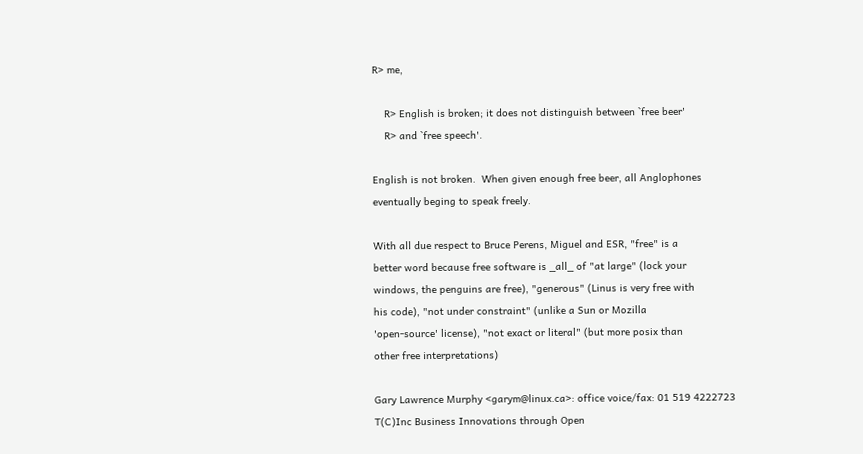R> me,

    R> English is broken; it does not distinguish between `free beer'
    R> and `free speech'.

English is not broken.  When given enough free beer, all Anglophones
eventually beging to speak freely.

With all due respect to Bruce Perens, Miguel and ESR, "free" is a
better word because free software is _all_ of "at large" (lock your
windows, the penguins are free), "generous" (Linus is very free with
his code), "not under constraint" (unlike a Sun or Mozilla
'open-source' license), "not exact or literal" (but more posix than
other free interpretations)

Gary Lawrence Murphy <garym@linux.ca>: office voice/fax: 01 519 4222723
T(C)Inc Business Innovations through Open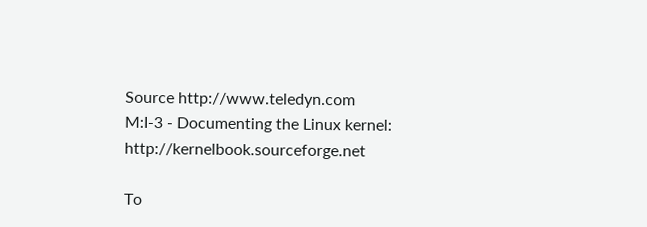Source http://www.teledyn.com
M:I-3 - Documenting the Linux kernel: http://kernelbook.sourceforge.net

To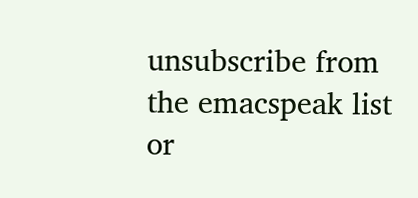unsubscribe from the emacspeak list or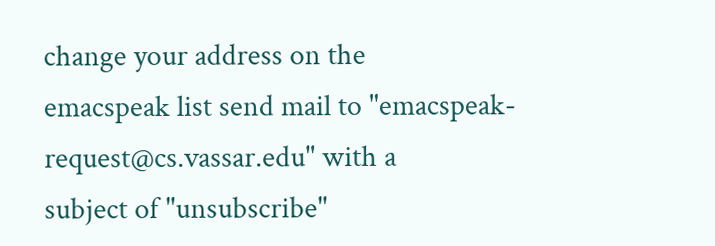change your address on the
emacspeak list send mail to "emacspeak-request@cs.vassar.edu" with a
subject of "unsubscribe"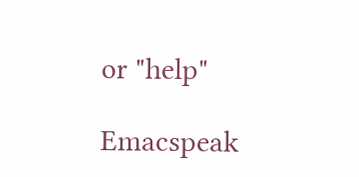or "help"

Emacspeak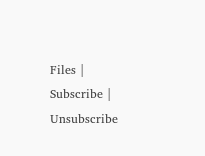Files | Subscribe | Unsubscribe